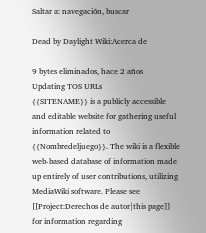Saltar a: navegación, buscar

Dead by Daylight Wiki:Acerca de

9 bytes eliminados, hace 2 años
Updating TOS URLs
{{SITENAME}} is a publicly accessible and editable website for gathering useful information related to {{Nombredeljuego}}. The wiki is a flexible web-based database of information made up entirely of user contributions, utilizing MediaWiki software. Please see [[Project:Derechos de autor|this page]] for information regarding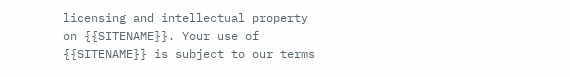licensing and intellectual property on {{SITENAME}}. Your use of {{SITENAME}} is subject to our terms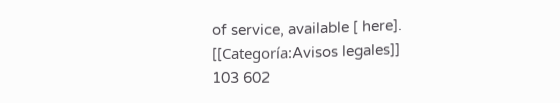of service, available [ here].
[[Categoría:Avisos legales]]
103 602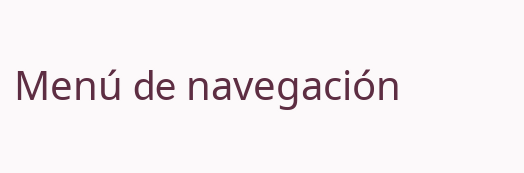Menú de navegación